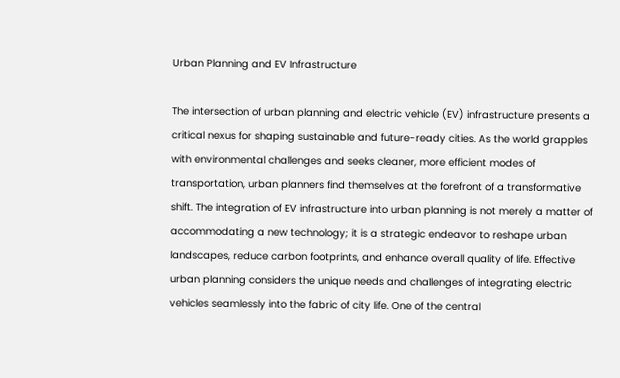Urban Planning and EV Infrastructure

The intersection of urban planning and electric vehicle (EV) infrastructure presents a critical nexus for shaping sustainable and future-ready cities. As the world grapples with environmental challenges and seeks cleaner, more efficient modes of transportation, urban planners find themselves at the forefront of a transformative shift. The integration of EV infrastructure into urban planning is not merely a matter of accommodating a new technology; it is a strategic endeavor to reshape urban landscapes, reduce carbon footprints, and enhance overall quality of life. Effective urban planning considers the unique needs and challenges of integrating electric vehicles seamlessly into the fabric of city life. One of the central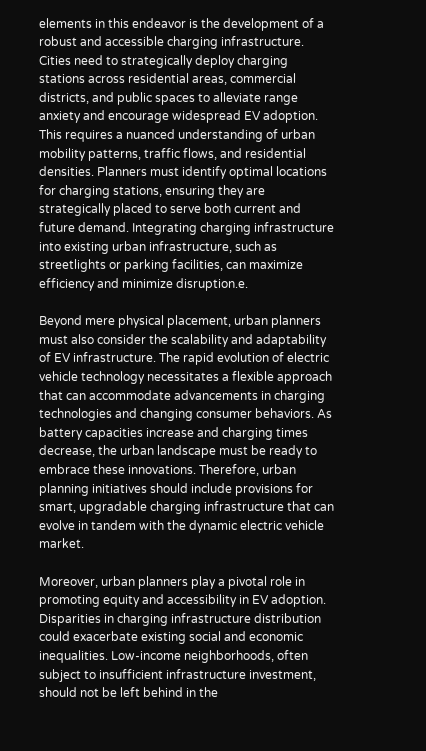elements in this endeavor is the development of a robust and accessible charging infrastructure. Cities need to strategically deploy charging stations across residential areas, commercial districts, and public spaces to alleviate range anxiety and encourage widespread EV adoption. This requires a nuanced understanding of urban mobility patterns, traffic flows, and residential densities. Planners must identify optimal locations for charging stations, ensuring they are strategically placed to serve both current and future demand. Integrating charging infrastructure into existing urban infrastructure, such as streetlights or parking facilities, can maximize efficiency and minimize disruption.e.

Beyond mere physical placement, urban planners must also consider the scalability and adaptability of EV infrastructure. The rapid evolution of electric vehicle technology necessitates a flexible approach that can accommodate advancements in charging technologies and changing consumer behaviors. As battery capacities increase and charging times decrease, the urban landscape must be ready to embrace these innovations. Therefore, urban planning initiatives should include provisions for smart, upgradable charging infrastructure that can evolve in tandem with the dynamic electric vehicle market.

Moreover, urban planners play a pivotal role in promoting equity and accessibility in EV adoption. Disparities in charging infrastructure distribution could exacerbate existing social and economic inequalities. Low-income neighborhoods, often subject to insufficient infrastructure investment, should not be left behind in the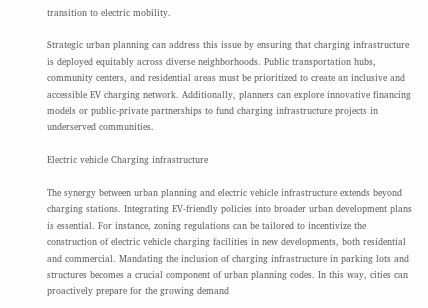transition to electric mobility.

Strategic urban planning can address this issue by ensuring that charging infrastructure is deployed equitably across diverse neighborhoods. Public transportation hubs, community centers, and residential areas must be prioritized to create an inclusive and accessible EV charging network. Additionally, planners can explore innovative financing models or public-private partnerships to fund charging infrastructure projects in underserved communities.

Electric vehicle Charging infrastructure

The synergy between urban planning and electric vehicle infrastructure extends beyond charging stations. Integrating EV-friendly policies into broader urban development plans is essential. For instance, zoning regulations can be tailored to incentivize the construction of electric vehicle charging facilities in new developments, both residential and commercial. Mandating the inclusion of charging infrastructure in parking lots and structures becomes a crucial component of urban planning codes. In this way, cities can proactively prepare for the growing demand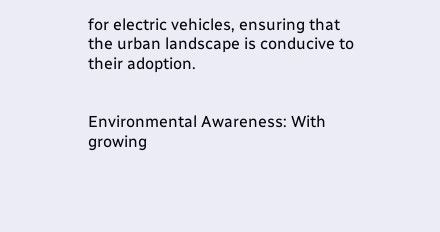for electric vehicles, ensuring that the urban landscape is conducive to their adoption.


Environmental Awareness: With growing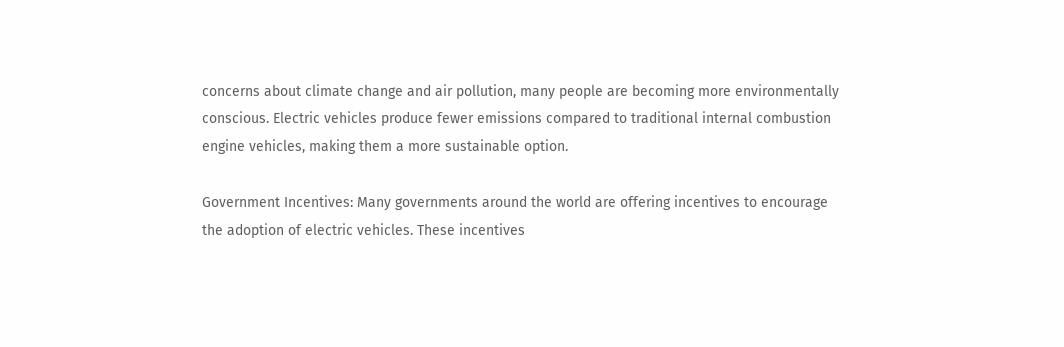concerns about climate change and air pollution, many people are becoming more environmentally conscious. Electric vehicles produce fewer emissions compared to traditional internal combustion engine vehicles, making them a more sustainable option.

Government Incentives: Many governments around the world are offering incentives to encourage the adoption of electric vehicles. These incentives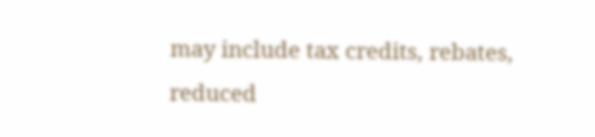may include tax credits, rebates, reduced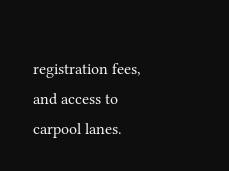registration fees, and access to carpool lanes.